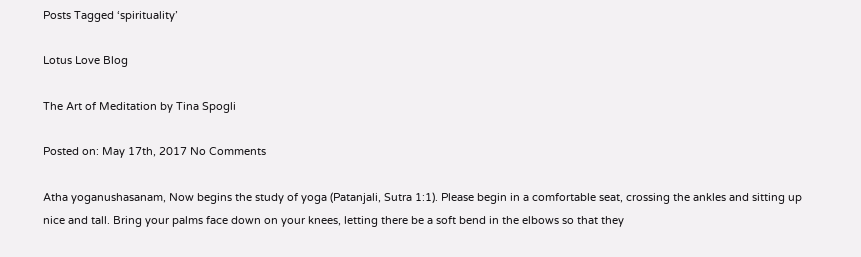Posts Tagged ‘spirituality’

Lotus Love Blog

The Art of Meditation by Tina Spogli

Posted on: May 17th, 2017 No Comments

Atha yoganushasanam, Now begins the study of yoga (Patanjali, Sutra 1:1). Please begin in a comfortable seat, crossing the ankles and sitting up nice and tall. Bring your palms face down on your knees, letting there be a soft bend in the elbows so that they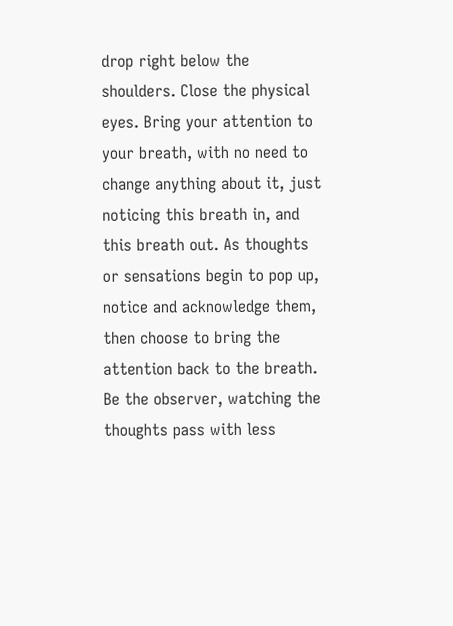drop right below the shoulders. Close the physical eyes. Bring your attention to your breath, with no need to change anything about it, just noticing this breath in, and this breath out. As thoughts or sensations begin to pop up, notice and acknowledge them, then choose to bring the attention back to the breath. Be the observer, watching the thoughts pass with less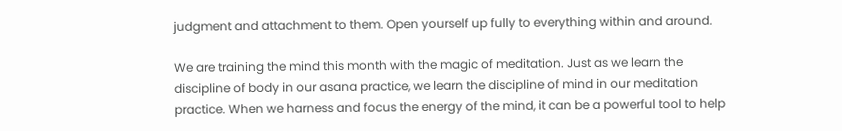judgment and attachment to them. Open yourself up fully to everything within and around.

We are training the mind this month with the magic of meditation. Just as we learn the discipline of body in our asana practice, we learn the discipline of mind in our meditation practice. When we harness and focus the energy of the mind, it can be a powerful tool to help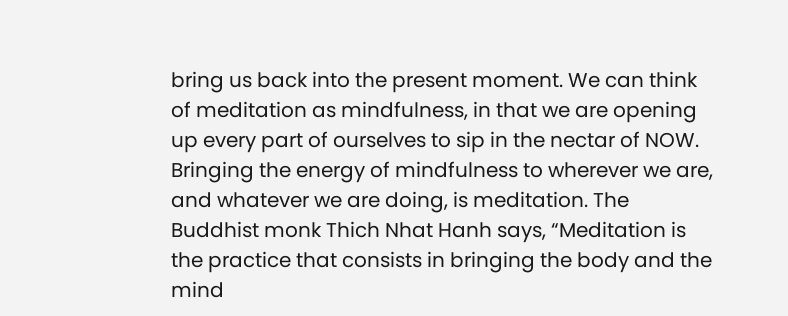bring us back into the present moment. We can think of meditation as mindfulness, in that we are opening up every part of ourselves to sip in the nectar of NOW. Bringing the energy of mindfulness to wherever we are, and whatever we are doing, is meditation. The Buddhist monk Thich Nhat Hanh says, “Meditation is the practice that consists in bringing the body and the mind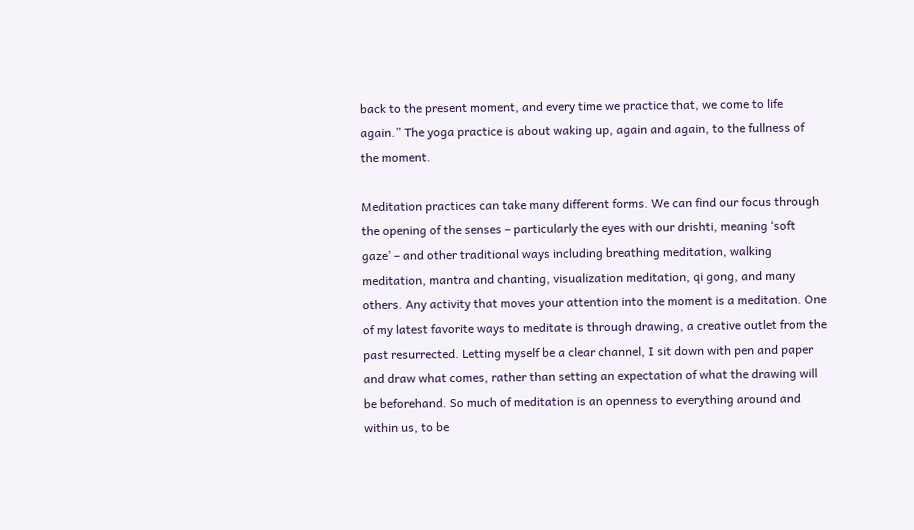back to the present moment, and every time we practice that, we come to life again.” The yoga practice is about waking up, again and again, to the fullness of the moment.

Meditation practices can take many different forms. We can find our focus through the opening of the senses – particularly the eyes with our drishti, meaning ‘soft gaze’ – and other traditional ways including breathing meditation, walking meditation, mantra and chanting, visualization meditation, qi gong, and many others. Any activity that moves your attention into the moment is a meditation. One of my latest favorite ways to meditate is through drawing, a creative outlet from the past resurrected. Letting myself be a clear channel, I sit down with pen and paper and draw what comes, rather than setting an expectation of what the drawing will be beforehand. So much of meditation is an openness to everything around and within us, to be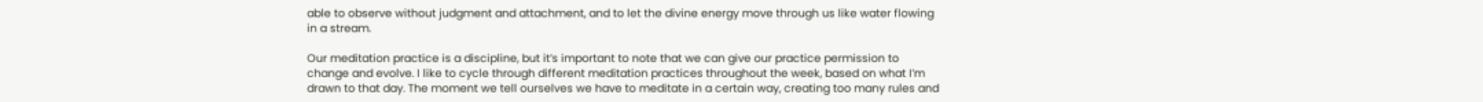able to observe without judgment and attachment, and to let the divine energy move through us like water flowing in a stream.

Our meditation practice is a discipline, but it’s important to note that we can give our practice permission to change and evolve. I like to cycle through different meditation practices throughout the week, based on what I’m drawn to that day. The moment we tell ourselves we have to meditate in a certain way, creating too many rules and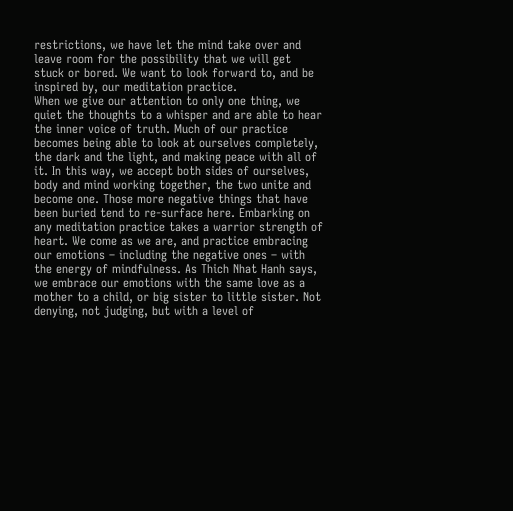restrictions, we have let the mind take over and leave room for the possibility that we will get stuck or bored. We want to look forward to, and be inspired by, our meditation practice.
When we give our attention to only one thing, we quiet the thoughts to a whisper and are able to hear the inner voice of truth. Much of our practice becomes being able to look at ourselves completely, the dark and the light, and making peace with all of it. In this way, we accept both sides of ourselves, body and mind working together, the two unite and become one. Those more negative things that have been buried tend to re-surface here. Embarking on any meditation practice takes a warrior strength of heart. We come as we are, and practice embracing our emotions – including the negative ones – with the energy of mindfulness. As Thich Nhat Hanh says, we embrace our emotions with the same love as a mother to a child, or big sister to little sister. Not denying, not judging, but with a level of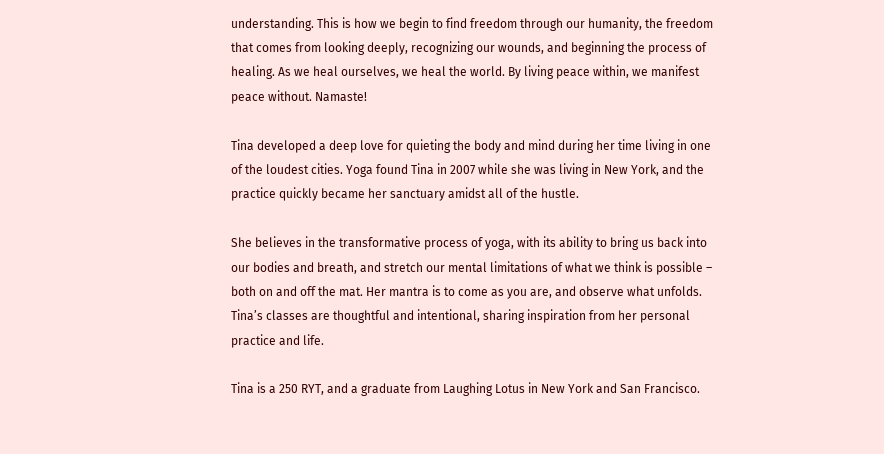understanding. This is how we begin to find freedom through our humanity, the freedom that comes from looking deeply, recognizing our wounds, and beginning the process of healing. As we heal ourselves, we heal the world. By living peace within, we manifest peace without. Namaste!

Tina developed a deep love for quieting the body and mind during her time living in one of the loudest cities. Yoga found Tina in 2007 while she was living in New York, and the practice quickly became her sanctuary amidst all of the hustle.

She believes in the transformative process of yoga, with its ability to bring us back into our bodies and breath, and stretch our mental limitations of what we think is possible – both on and off the mat. Her mantra is to come as you are, and observe what unfolds. Tina’s classes are thoughtful and intentional, sharing inspiration from her personal practice and life.

Tina is a 250 RYT, and a graduate from Laughing Lotus in New York and San Francisco.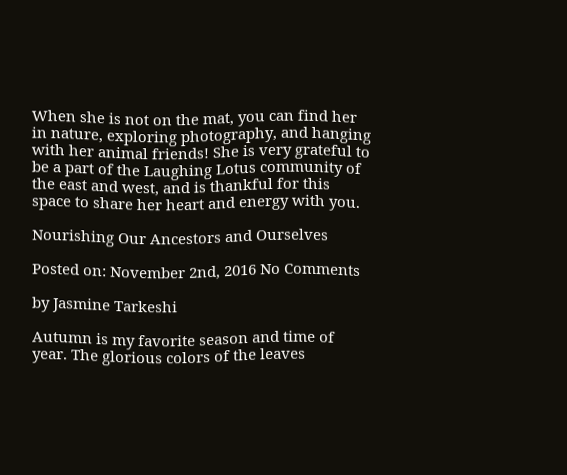When she is not on the mat, you can find her in nature, exploring photography, and hanging with her animal friends! She is very grateful to be a part of the Laughing Lotus community of the east and west, and is thankful for this space to share her heart and energy with you.

Nourishing Our Ancestors and Ourselves

Posted on: November 2nd, 2016 No Comments

by Jasmine Tarkeshi

Autumn is my favorite season and time of year. The glorious colors of the leaves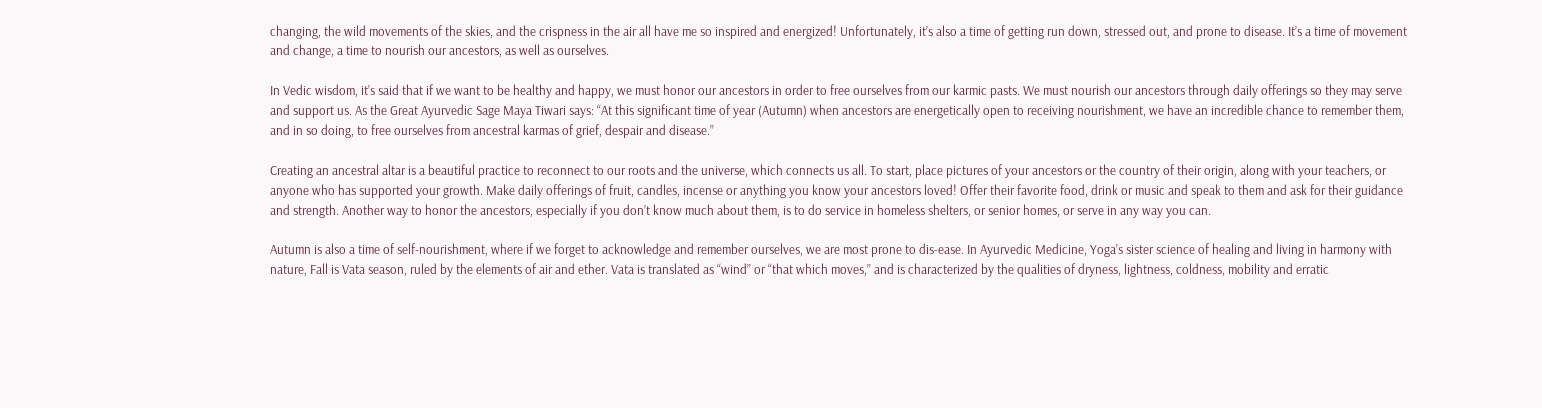changing, the wild movements of the skies, and the crispness in the air all have me so inspired and energized! Unfortunately, it’s also a time of getting run down, stressed out, and prone to disease. It’s a time of movement and change, a time to nourish our ancestors, as well as ourselves.

In Vedic wisdom, it’s said that if we want to be healthy and happy, we must honor our ancestors in order to free ourselves from our karmic pasts. We must nourish our ancestors through daily offerings so they may serve and support us. As the Great Ayurvedic Sage Maya Tiwari says: “At this significant time of year (Autumn) when ancestors are energetically open to receiving nourishment, we have an incredible chance to remember them, and in so doing, to free ourselves from ancestral karmas of grief, despair and disease.”

Creating an ancestral altar is a beautiful practice to reconnect to our roots and the universe, which connects us all. To start, place pictures of your ancestors or the country of their origin, along with your teachers, or anyone who has supported your growth. Make daily offerings of fruit, candles, incense or anything you know your ancestors loved! Offer their favorite food, drink or music and speak to them and ask for their guidance and strength. Another way to honor the ancestors, especially if you don’t know much about them, is to do service in homeless shelters, or senior homes, or serve in any way you can.

Autumn is also a time of self-nourishment, where if we forget to acknowledge and remember ourselves, we are most prone to dis-ease. In Ayurvedic Medicine, Yoga’s sister science of healing and living in harmony with nature, Fall is Vata season, ruled by the elements of air and ether. Vata is translated as “wind” or “that which moves,” and is characterized by the qualities of dryness, lightness, coldness, mobility and erratic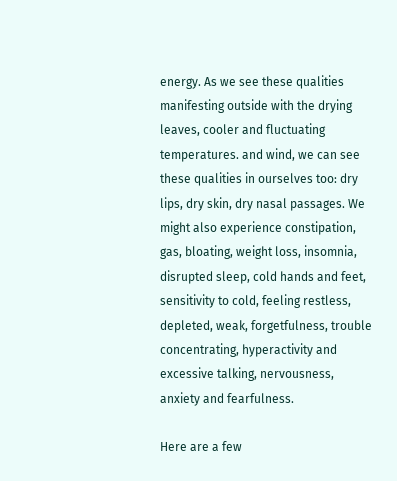energy. As we see these qualities manifesting outside with the drying leaves, cooler and fluctuating temperatures. and wind, we can see these qualities in ourselves too: dry lips, dry skin, dry nasal passages. We might also experience constipation, gas, bloating, weight loss, insomnia, disrupted sleep, cold hands and feet, sensitivity to cold, feeling restless, depleted, weak, forgetfulness, trouble concentrating, hyperactivity and excessive talking, nervousness, anxiety and fearfulness.

Here are a few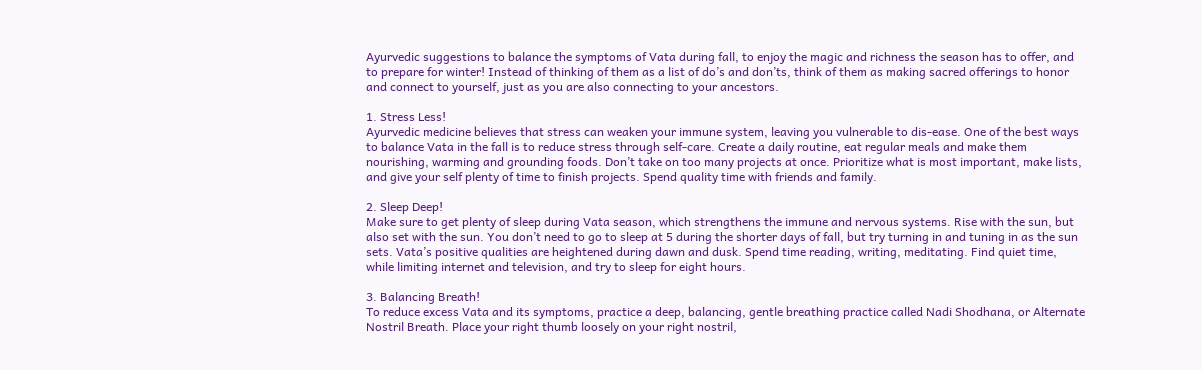Ayurvedic suggestions to balance the symptoms of Vata during fall, to enjoy the magic and richness the season has to offer, and to prepare for winter! Instead of thinking of them as a list of do’s and don’ts, think of them as making sacred offerings to honor and connect to yourself, just as you are also connecting to your ancestors.

1. Stress Less!
Ayurvedic medicine believes that stress can weaken your immune system, leaving you vulnerable to dis-ease. One of the best ways to balance Vata in the fall is to reduce stress through self-care. Create a daily routine, eat regular meals and make them nourishing, warming and grounding foods. Don’t take on too many projects at once. Prioritize what is most important, make lists, and give your self plenty of time to finish projects. Spend quality time with friends and family.

2. Sleep Deep!
Make sure to get plenty of sleep during Vata season, which strengthens the immune and nervous systems. Rise with the sun, but also set with the sun. You don’t need to go to sleep at 5 during the shorter days of fall, but try turning in and tuning in as the sun sets. Vata’s positive qualities are heightened during dawn and dusk. Spend time reading, writing, meditating. Find quiet time, while limiting internet and television, and try to sleep for eight hours.

3. Balancing Breath!
To reduce excess Vata and its symptoms, practice a deep, balancing, gentle breathing practice called Nadi Shodhana, or Alternate Nostril Breath. Place your right thumb loosely on your right nostril,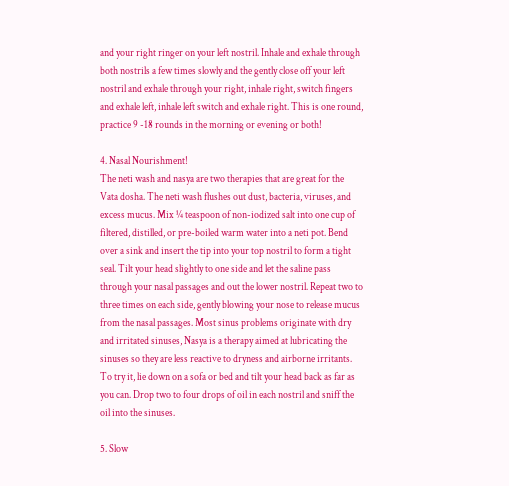and your right ringer on your left nostril. Inhale and exhale through both nostrils a few times slowly and the gently close off your left nostril and exhale through your right, inhale right, switch fingers and exhale left, inhale left switch and exhale right. This is one round, practice 9 -18 rounds in the morning or evening or both!

4. Nasal Nourishment!
The neti wash and nasya are two therapies that are great for the Vata dosha. The neti wash flushes out dust, bacteria, viruses, and excess mucus. Mix ¼ teaspoon of non-iodized salt into one cup of filtered, distilled, or pre-boiled warm water into a neti pot. Bend over a sink and insert the tip into your top nostril to form a tight seal. Tilt your head slightly to one side and let the saline pass through your nasal passages and out the lower nostril. Repeat two to three times on each side, gently blowing your nose to release mucus from the nasal passages. Most sinus problems originate with dry and irritated sinuses, Nasya is a therapy aimed at lubricating the sinuses so they are less reactive to dryness and airborne irritants. To try it, lie down on a sofa or bed and tilt your head back as far as you can. Drop two to four drops of oil in each nostril and sniff the oil into the sinuses.

5. Slow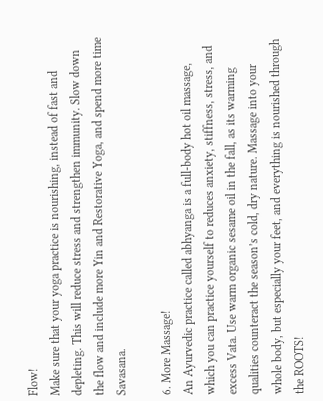Flow!
Make sure that your yoga practice is nourishing, instead of fast and depleting. This will reduce stress and strengthen immunity. Slow down the flow and include more Yin and Restorative Yoga, and spend more time Savasana.

6. More Massage!
An Ayurvedic practice called abhyanga is a full-body hot oil massage, which you can practice yourself to reduces anxiety, stiffness, stress, and excess Vata. Use warm organic sesame oil in the fall, as its warming qualities counteract the season’s cold, dry nature. Massage into your whole body, but especially your feet, and everything is nourished through the ROOTS!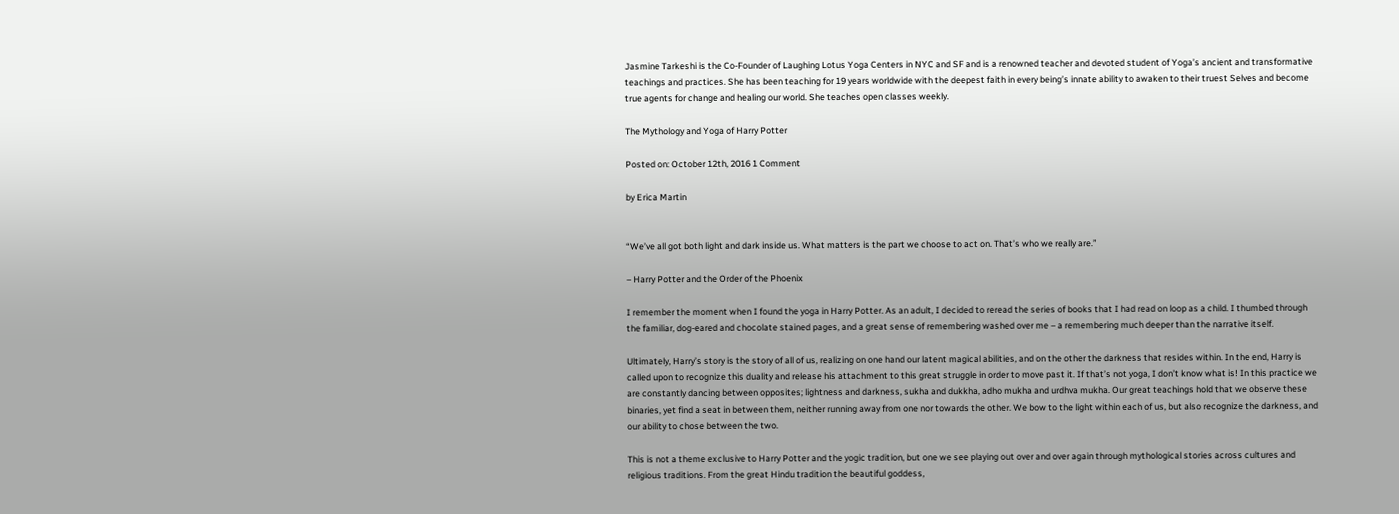Jasmine Tarkeshi is the Co-Founder of Laughing Lotus Yoga Centers in NYC and SF and is a renowned teacher and devoted student of Yoga’s ancient and transformative teachings and practices. She has been teaching for 19 years worldwide with the deepest faith in every being’s innate ability to awaken to their truest Selves and become true agents for change and healing our world. She teaches open classes weekly.

The Mythology and Yoga of Harry Potter

Posted on: October 12th, 2016 1 Comment

by Erica Martin


“We’ve all got both light and dark inside us. What matters is the part we choose to act on. That’s who we really are.”

– Harry Potter and the Order of the Phoenix

I remember the moment when I found the yoga in Harry Potter. As an adult, I decided to reread the series of books that I had read on loop as a child. I thumbed through the familiar, dog-eared and chocolate stained pages, and a great sense of remembering washed over me – a remembering much deeper than the narrative itself.

Ultimately, Harry’s story is the story of all of us, realizing on one hand our latent magical abilities, and on the other the darkness that resides within. In the end, Harry is called upon to recognize this duality and release his attachment to this great struggle in order to move past it. If that’s not yoga, I don’t know what is! In this practice we are constantly dancing between opposites; lightness and darkness, sukha and dukkha, adho mukha and urdhva mukha. Our great teachings hold that we observe these binaries, yet find a seat in between them, neither running away from one nor towards the other. We bow to the light within each of us, but also recognize the darkness, and our ability to chose between the two.

This is not a theme exclusive to Harry Potter and the yogic tradition, but one we see playing out over and over again through mythological stories across cultures and religious traditions. From the great Hindu tradition the beautiful goddess,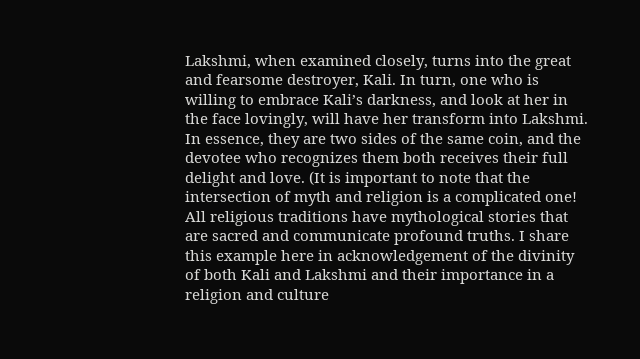Lakshmi, when examined closely, turns into the great and fearsome destroyer, Kali. In turn, one who is willing to embrace Kali’s darkness, and look at her in the face lovingly, will have her transform into Lakshmi. In essence, they are two sides of the same coin, and the devotee who recognizes them both receives their full delight and love. (It is important to note that the intersection of myth and religion is a complicated one! All religious traditions have mythological stories that are sacred and communicate profound truths. I share this example here in acknowledgement of the divinity of both Kali and Lakshmi and their importance in a religion and culture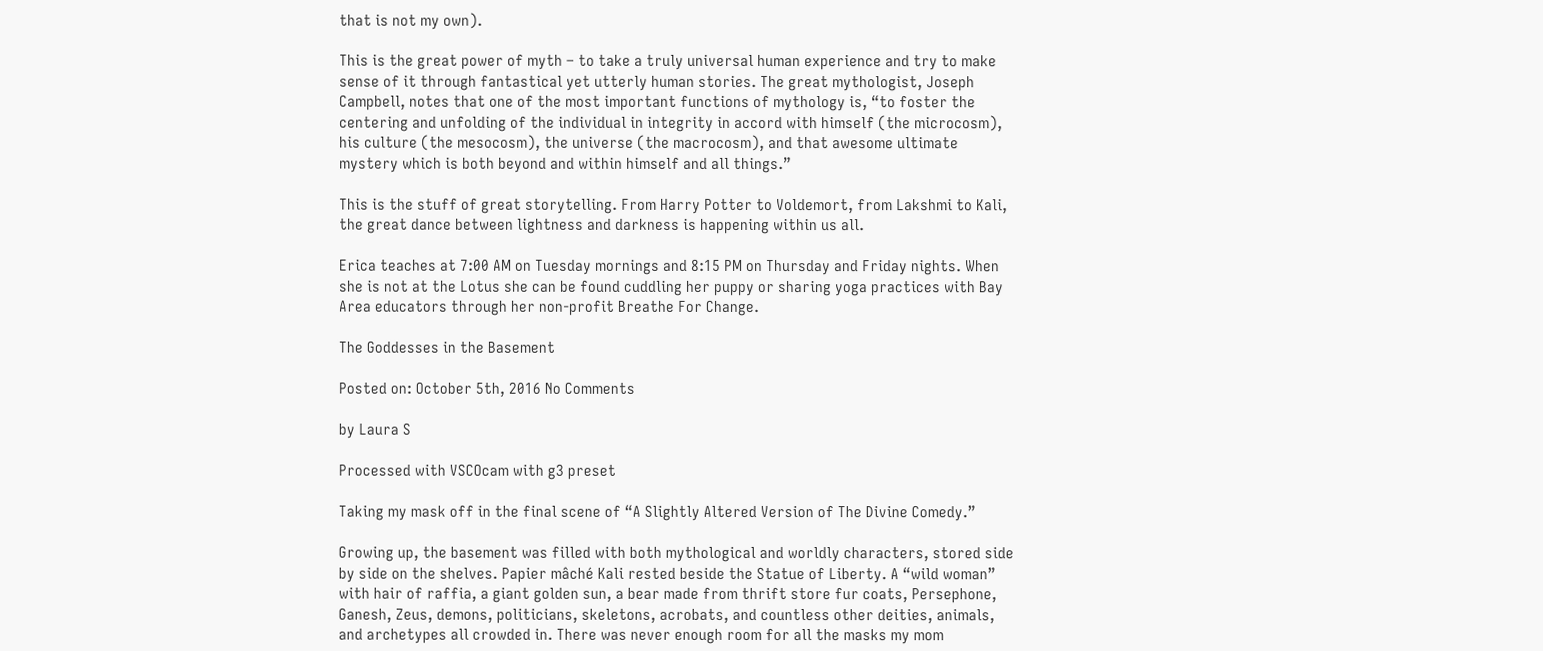that is not my own).

This is the great power of myth – to take a truly universal human experience and try to make sense of it through fantastical yet utterly human stories. The great mythologist, Joseph Campbell, notes that one of the most important functions of mythology is, “to foster the centering and unfolding of the individual in integrity in accord with himself (the microcosm), his culture (the mesocosm), the universe (the macrocosm), and that awesome ultimate mystery which is both beyond and within himself and all things.”

This is the stuff of great storytelling. From Harry Potter to Voldemort, from Lakshmi to Kali, the great dance between lightness and darkness is happening within us all.

Erica teaches at 7:00 AM on Tuesday mornings and 8:15 PM on Thursday and Friday nights. When she is not at the Lotus she can be found cuddling her puppy or sharing yoga practices with Bay Area educators through her non-profit Breathe For Change.

The Goddesses in the Basement

Posted on: October 5th, 2016 No Comments

by Laura S

Processed with VSCOcam with g3 preset

Taking my mask off in the final scene of “A Slightly Altered Version of The Divine Comedy.”

Growing up, the basement was filled with both mythological and worldly characters, stored side by side on the shelves. Papier mâché Kali rested beside the Statue of Liberty. A “wild woman” with hair of raffia, a giant golden sun, a bear made from thrift store fur coats, Persephone, Ganesh, Zeus, demons, politicians, skeletons, acrobats, and countless other deities, animals, and archetypes all crowded in. There was never enough room for all the masks my mom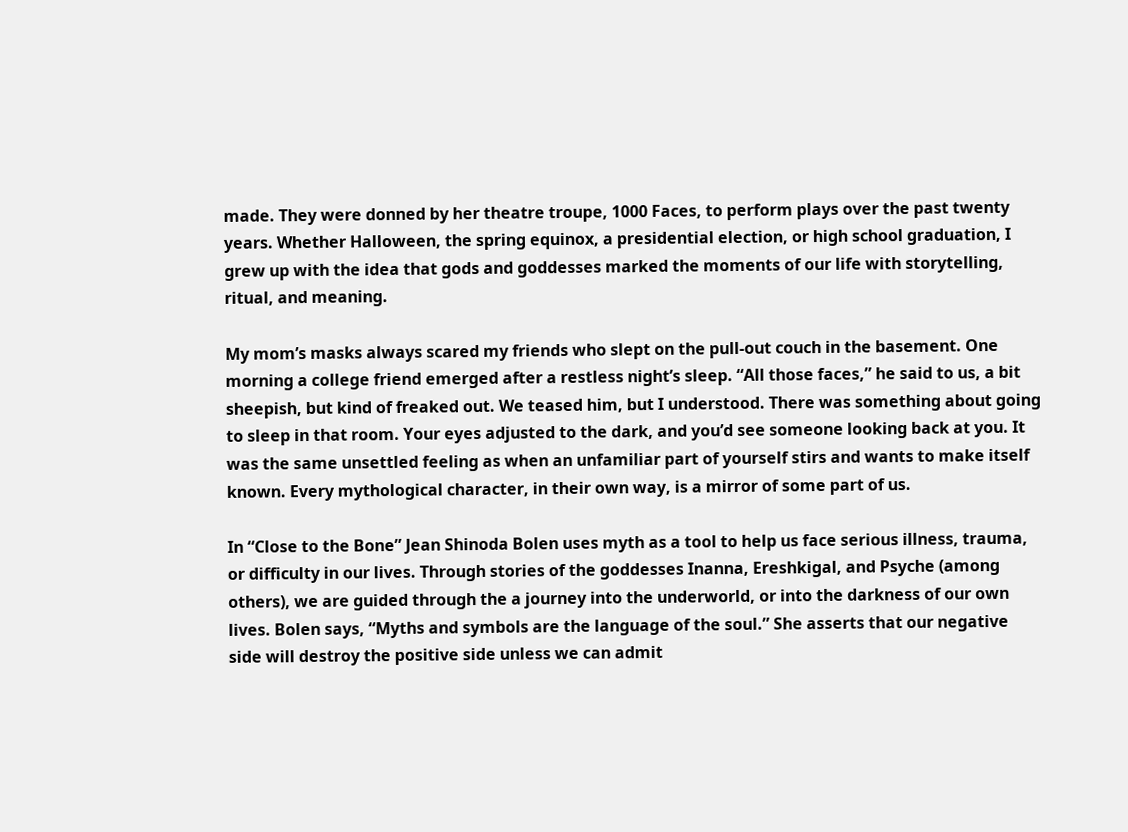made. They were donned by her theatre troupe, 1000 Faces, to perform plays over the past twenty years. Whether Halloween, the spring equinox, a presidential election, or high school graduation, I grew up with the idea that gods and goddesses marked the moments of our life with storytelling, ritual, and meaning.

My mom’s masks always scared my friends who slept on the pull-out couch in the basement. One morning a college friend emerged after a restless night’s sleep. “All those faces,” he said to us, a bit sheepish, but kind of freaked out. We teased him, but I understood. There was something about going to sleep in that room. Your eyes adjusted to the dark, and you’d see someone looking back at you. It was the same unsettled feeling as when an unfamiliar part of yourself stirs and wants to make itself known. Every mythological character, in their own way, is a mirror of some part of us.

In “Close to the Bone” Jean Shinoda Bolen uses myth as a tool to help us face serious illness, trauma, or difficulty in our lives. Through stories of the goddesses Inanna, Ereshkigal, and Psyche (among others), we are guided through the a journey into the underworld, or into the darkness of our own lives. Bolen says, “Myths and symbols are the language of the soul.” She asserts that our negative side will destroy the positive side unless we can admit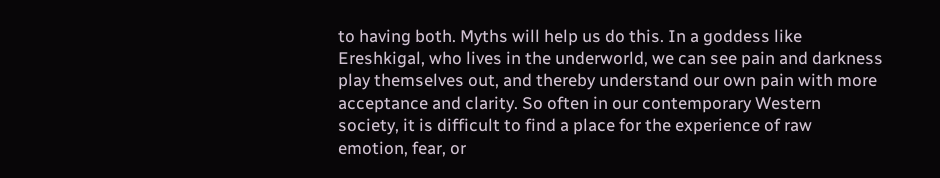to having both. Myths will help us do this. In a goddess like Ereshkigal, who lives in the underworld, we can see pain and darkness play themselves out, and thereby understand our own pain with more acceptance and clarity. So often in our contemporary Western society, it is difficult to find a place for the experience of raw emotion, fear, or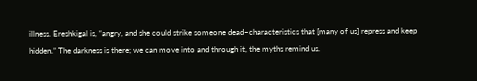illness. Ereshkigal is, “angry, and she could strike someone dead–characteristics that [many of us] repress and keep hidden.” The darkness is there; we can move into and through it, the myths remind us.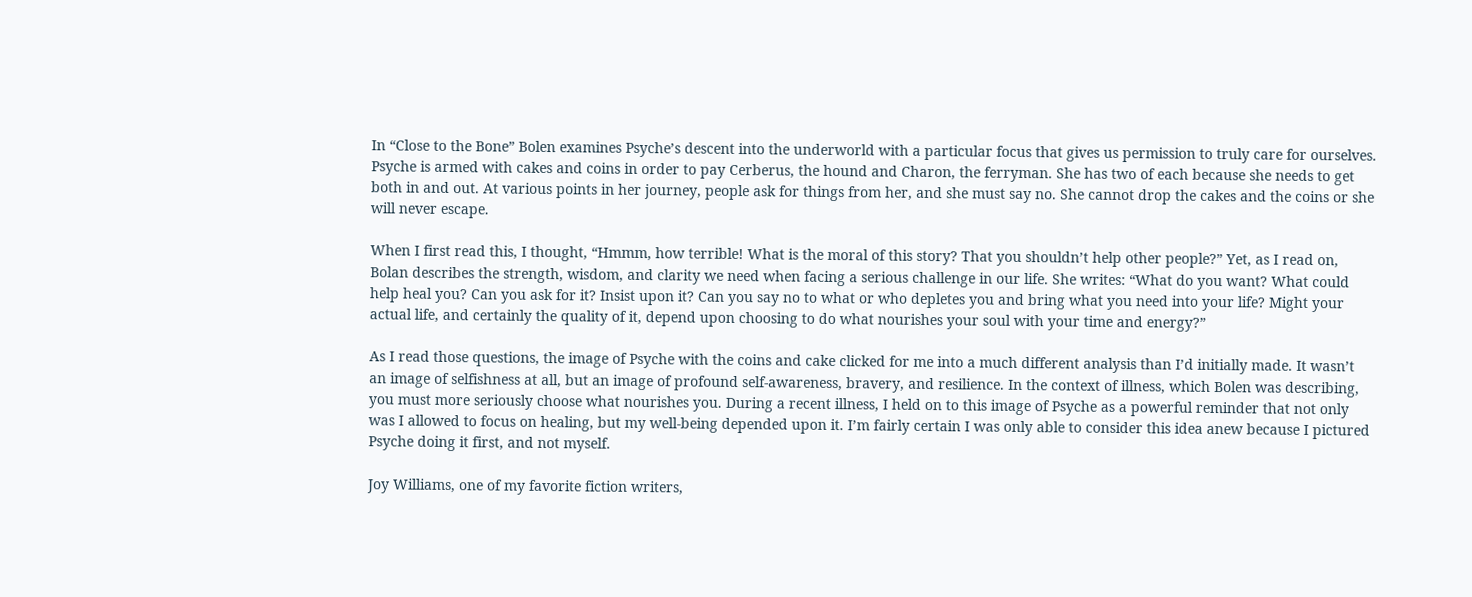In “Close to the Bone” Bolen examines Psyche’s descent into the underworld with a particular focus that gives us permission to truly care for ourselves. Psyche is armed with cakes and coins in order to pay Cerberus, the hound and Charon, the ferryman. She has two of each because she needs to get both in and out. At various points in her journey, people ask for things from her, and she must say no. She cannot drop the cakes and the coins or she will never escape.

When I first read this, I thought, “Hmmm, how terrible! What is the moral of this story? That you shouldn’t help other people?” Yet, as I read on, Bolan describes the strength, wisdom, and clarity we need when facing a serious challenge in our life. She writes: “What do you want? What could help heal you? Can you ask for it? Insist upon it? Can you say no to what or who depletes you and bring what you need into your life? Might your actual life, and certainly the quality of it, depend upon choosing to do what nourishes your soul with your time and energy?”

As I read those questions, the image of Psyche with the coins and cake clicked for me into a much different analysis than I’d initially made. It wasn’t an image of selfishness at all, but an image of profound self-awareness, bravery, and resilience. In the context of illness, which Bolen was describing, you must more seriously choose what nourishes you. During a recent illness, I held on to this image of Psyche as a powerful reminder that not only was I allowed to focus on healing, but my well-being depended upon it. I’m fairly certain I was only able to consider this idea anew because I pictured Psyche doing it first, and not myself.

Joy Williams, one of my favorite fiction writers,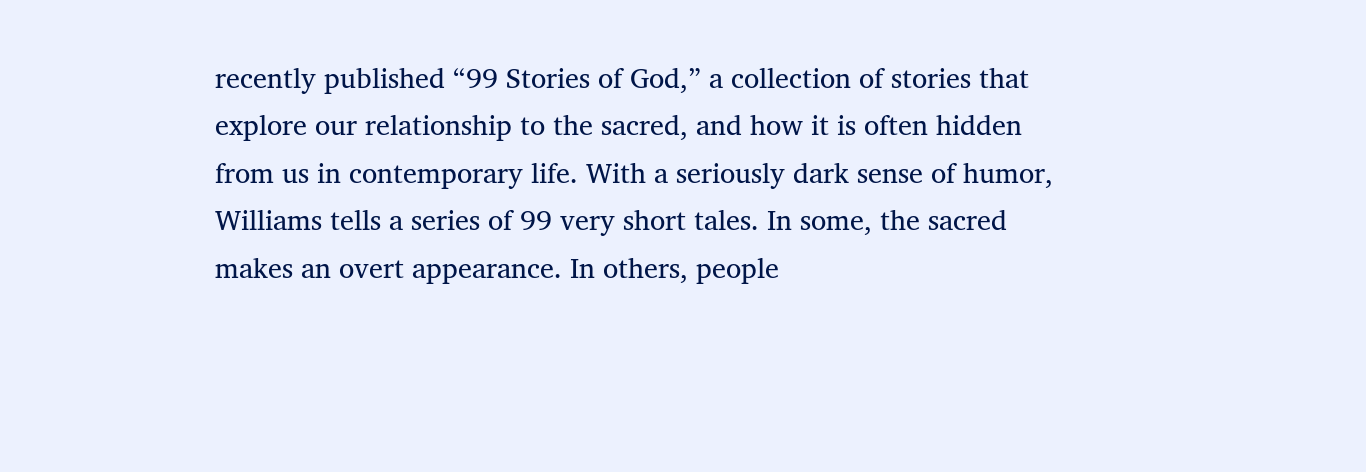recently published “99 Stories of God,” a collection of stories that explore our relationship to the sacred, and how it is often hidden from us in contemporary life. With a seriously dark sense of humor, Williams tells a series of 99 very short tales. In some, the sacred makes an overt appearance. In others, people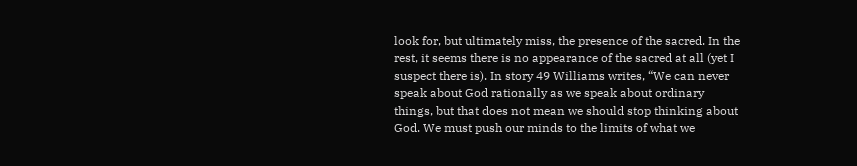look for, but ultimately miss, the presence of the sacred. In the rest, it seems there is no appearance of the sacred at all (yet I suspect there is). In story 49 Williams writes, “We can never speak about God rationally as we speak about ordinary things, but that does not mean we should stop thinking about God. We must push our minds to the limits of what we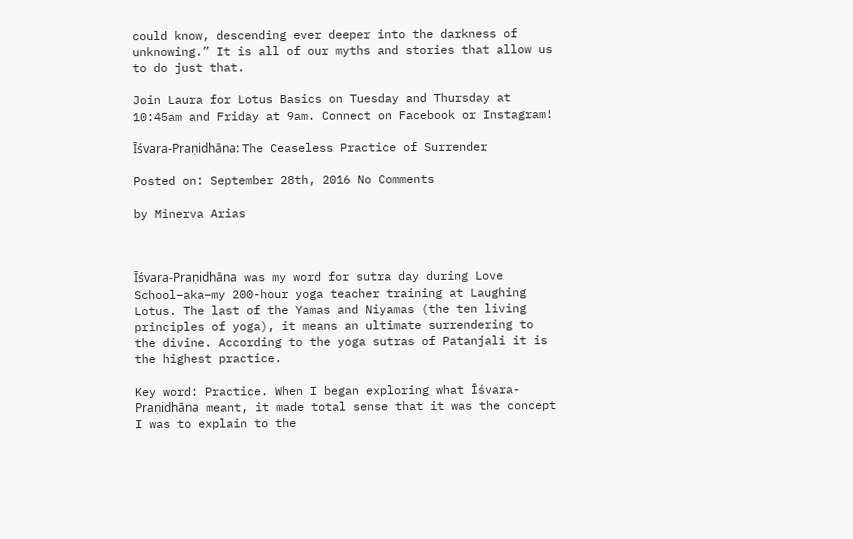could know, descending ever deeper into the darkness of unknowing.” It is all of our myths and stories that allow us to do just that.

Join Laura for Lotus Basics on Tuesday and Thursday at 10:45am and Friday at 9am. Connect on Facebook or Instagram!

Īśvara-Praṇidhāna: The Ceaseless Practice of Surrender

Posted on: September 28th, 2016 No Comments

by Minerva Arias



Īśvara-Praṇidhāna was my word for sutra day during Love School–aka–my 200-hour yoga teacher training at Laughing Lotus. The last of the Yamas and Niyamas (the ten living principles of yoga), it means an ultimate surrendering to the divine. According to the yoga sutras of Patanjali it is the highest practice.

Key word: Practice. When I began exploring what Īśvara-Praṇidhāna meant, it made total sense that it was the concept I was to explain to the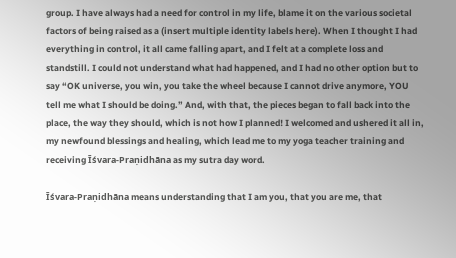group. I have always had a need for control in my life, blame it on the various societal factors of being raised as a (insert multiple identity labels here). When I thought I had everything in control, it all came falling apart, and I felt at a complete loss and standstill. I could not understand what had happened, and I had no other option but to say “OK universe, you win, you take the wheel because I cannot drive anymore, YOU tell me what I should be doing.” And, with that, the pieces began to fall back into the place, the way they should, which is not how I planned! I welcomed and ushered it all in, my newfound blessings and healing, which lead me to my yoga teacher training and receiving Īśvara-Praṇidhāna as my sutra day word.

Īśvara-Praṇidhāna means understanding that I am you, that you are me, that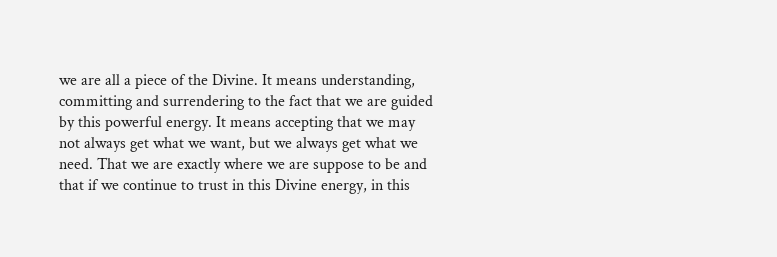we are all a piece of the Divine. It means understanding, committing and surrendering to the fact that we are guided by this powerful energy. It means accepting that we may not always get what we want, but we always get what we need. That we are exactly where we are suppose to be and that if we continue to trust in this Divine energy, in this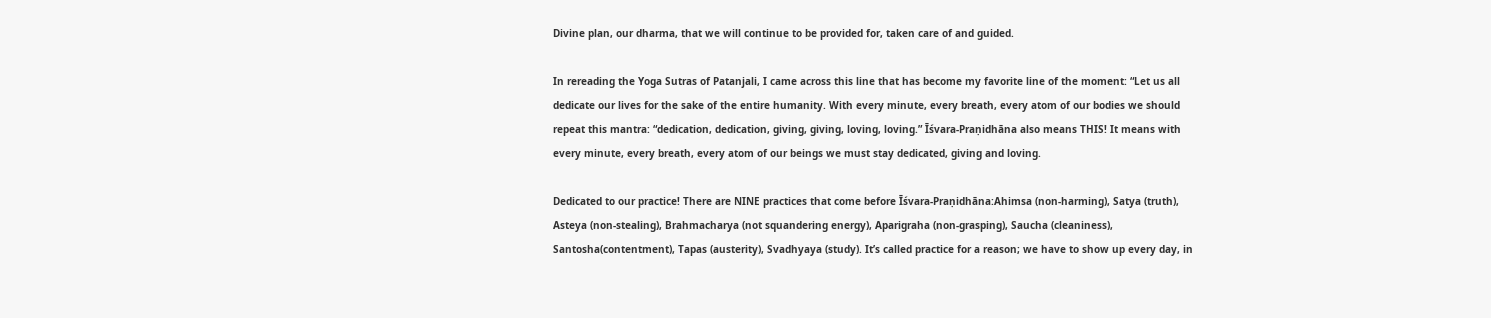Divine plan, our dharma, that we will continue to be provided for, taken care of and guided.

In rereading the Yoga Sutras of Patanjali, I came across this line that has become my favorite line of the moment: “Let us all dedicate our lives for the sake of the entire humanity. With every minute, every breath, every atom of our bodies we should repeat this mantra: “dedication, dedication, giving, giving, loving, loving.” Īśvara-Praṇidhāna also means THIS! It means with every minute, every breath, every atom of our beings we must stay dedicated, giving and loving.

Dedicated to our practice! There are NINE practices that come before Īśvara-Praṇidhāna:Ahimsa (non-harming), Satya (truth), Asteya (non-stealing), Brahmacharya (not squandering energy), Aparigraha (non-grasping), Saucha (cleaniness), Santosha(contentment), Tapas (austerity), Svadhyaya (study). It’s called practice for a reason; we have to show up every day, in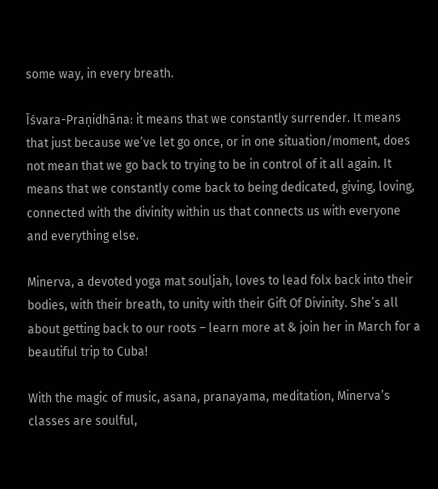some way, in every breath.

Īśvara-Praṇidhāna: it means that we constantly surrender. It means that just because we’ve let go once, or in one situation/moment, does not mean that we go back to trying to be in control of it all again. It means that we constantly come back to being dedicated, giving, loving, connected with the divinity within us that connects us with everyone and everything else.

Minerva, a devoted yoga mat souljah, loves to lead folx back into their bodies, with their breath, to unity with their Gift Of Divinity. She’s all about getting back to our roots – learn more at & join her in March for a beautiful trip to Cuba!

With the magic of music, asana, pranayama, meditation, Minerva’s classes are soulful,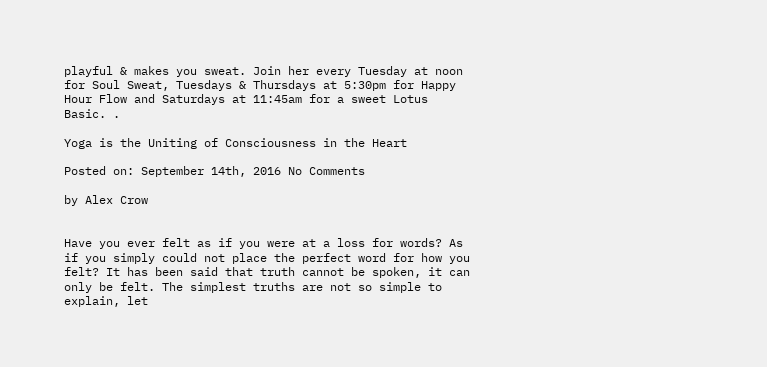playful & makes you sweat. Join her every Tuesday at noon for Soul Sweat, Tuesdays & Thursdays at 5:30pm for Happy Hour Flow and Saturdays at 11:45am for a sweet Lotus Basic. .

Yoga is the Uniting of Consciousness in the Heart

Posted on: September 14th, 2016 No Comments

by Alex Crow


Have you ever felt as if you were at a loss for words? As if you simply could not place the perfect word for how you felt? It has been said that truth cannot be spoken, it can only be felt. The simplest truths are not so simple to explain, let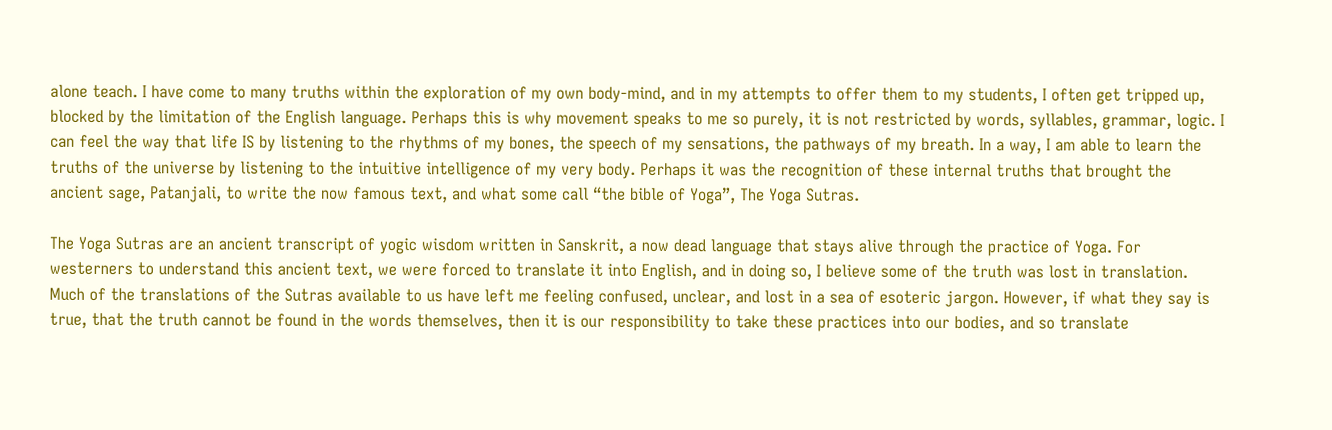alone teach. I have come to many truths within the exploration of my own body-mind, and in my attempts to offer them to my students, I often get tripped up, blocked by the limitation of the English language. Perhaps this is why movement speaks to me so purely, it is not restricted by words, syllables, grammar, logic. I can feel the way that life IS by listening to the rhythms of my bones, the speech of my sensations, the pathways of my breath. In a way, I am able to learn the truths of the universe by listening to the intuitive intelligence of my very body. Perhaps it was the recognition of these internal truths that brought the ancient sage, Patanjali, to write the now famous text, and what some call “the bible of Yoga”, The Yoga Sutras.

The Yoga Sutras are an ancient transcript of yogic wisdom written in Sanskrit, a now dead language that stays alive through the practice of Yoga. For westerners to understand this ancient text, we were forced to translate it into English, and in doing so, I believe some of the truth was lost in translation. Much of the translations of the Sutras available to us have left me feeling confused, unclear, and lost in a sea of esoteric jargon. However, if what they say is true, that the truth cannot be found in the words themselves, then it is our responsibility to take these practices into our bodies, and so translate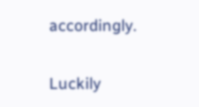accordingly.

Luckily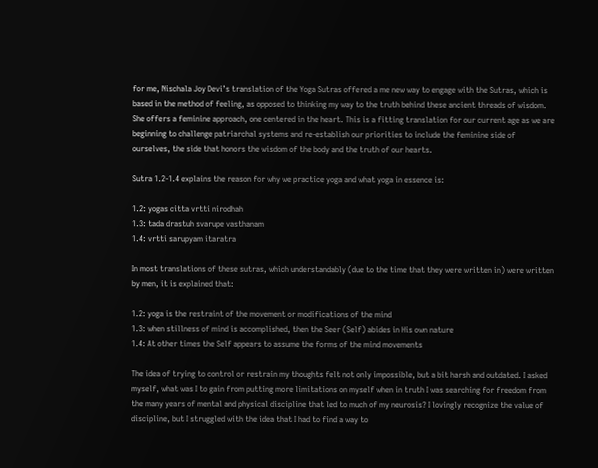for me, Nischala Joy Devi’s translation of the Yoga Sutras offered a me new way to engage with the Sutras, which is based in the method of feeling, as opposed to thinking my way to the truth behind these ancient threads of wisdom. She offers a feminine approach, one centered in the heart. This is a fitting translation for our current age as we are beginning to challenge patriarchal systems and re-establish our priorities to include the feminine side of ourselves, the side that honors the wisdom of the body and the truth of our hearts.

Sutra 1.2-1.4 explains the reason for why we practice yoga and what yoga in essence is:

1.2: yogas citta vrtti nirodhah
1.3: tada drastuh svarupe vasthanam
1.4: vrtti sarupyam itaratra

In most translations of these sutras, which understandably (due to the time that they were written in) were written by men, it is explained that:

1.2: yoga is the restraint of the movement or modifications of the mind
1.3: when stillness of mind is accomplished, then the Seer (Self) abides in His own nature
1.4: At other times the Self appears to assume the forms of the mind movements

The idea of trying to control or restrain my thoughts felt not only impossible, but a bit harsh and outdated. I asked myself, what was I to gain from putting more limitations on myself when in truth I was searching for freedom from the many years of mental and physical discipline that led to much of my neurosis? I lovingly recognize the value of discipline, but I struggled with the idea that I had to find a way to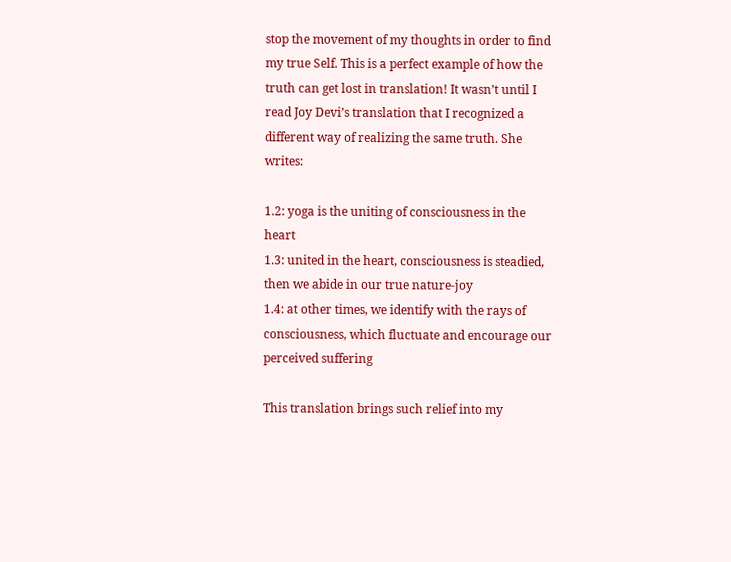stop the movement of my thoughts in order to find my true Self. This is a perfect example of how the truth can get lost in translation! It wasn’t until I read Joy Devi’s translation that I recognized a different way of realizing the same truth. She writes:

1.2: yoga is the uniting of consciousness in the heart
1.3: united in the heart, consciousness is steadied, then we abide in our true nature-joy
1.4: at other times, we identify with the rays of consciousness, which fluctuate and encourage our perceived suffering

This translation brings such relief into my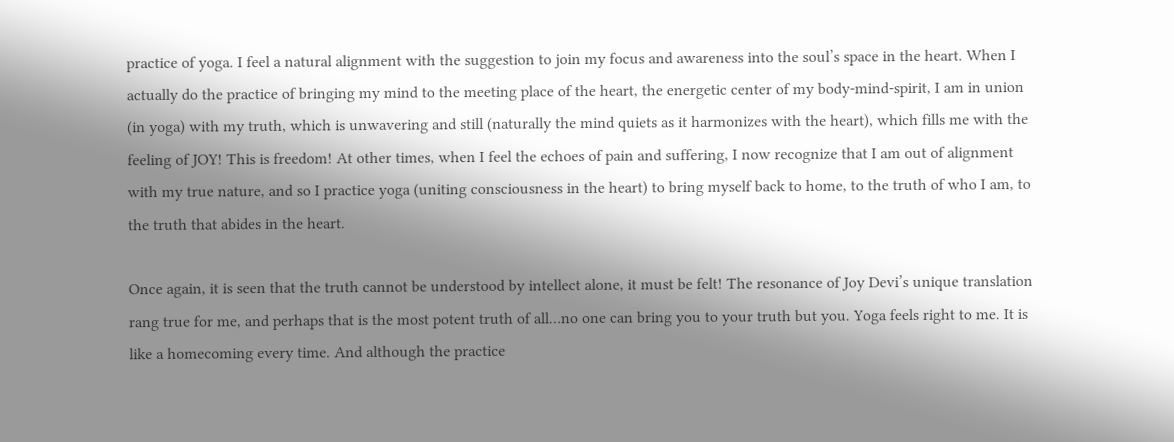practice of yoga. I feel a natural alignment with the suggestion to join my focus and awareness into the soul’s space in the heart. When I actually do the practice of bringing my mind to the meeting place of the heart, the energetic center of my body-mind-spirit, I am in union (in yoga) with my truth, which is unwavering and still (naturally the mind quiets as it harmonizes with the heart), which fills me with the feeling of JOY! This is freedom! At other times, when I feel the echoes of pain and suffering, I now recognize that I am out of alignment with my true nature, and so I practice yoga (uniting consciousness in the heart) to bring myself back to home, to the truth of who I am, to the truth that abides in the heart.

Once again, it is seen that the truth cannot be understood by intellect alone, it must be felt! The resonance of Joy Devi’s unique translation rang true for me, and perhaps that is the most potent truth of all…no one can bring you to your truth but you. Yoga feels right to me. It is like a homecoming every time. And although the practice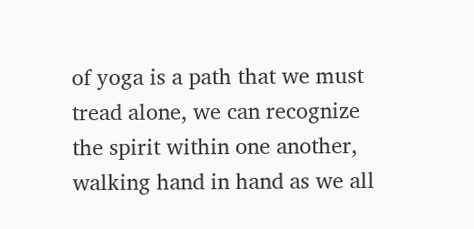of yoga is a path that we must tread alone, we can recognize the spirit within one another, walking hand in hand as we all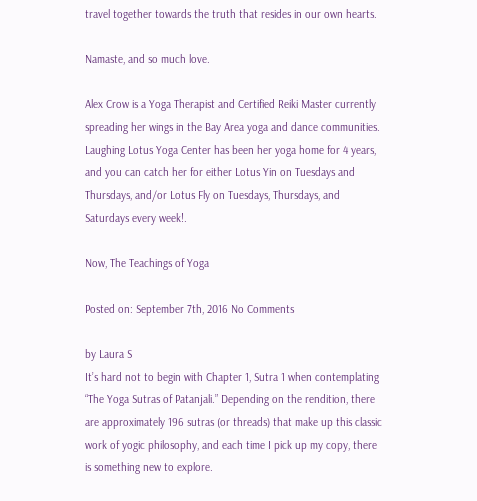travel together towards the truth that resides in our own hearts.

Namaste, and so much love.

Alex Crow is a Yoga Therapist and Certified Reiki Master currently spreading her wings in the Bay Area yoga and dance communities. Laughing Lotus Yoga Center has been her yoga home for 4 years, and you can catch her for either Lotus Yin on Tuesdays and Thursdays, and/or Lotus Fly on Tuesdays, Thursdays, and Saturdays every week!.

Now, The Teachings of Yoga

Posted on: September 7th, 2016 No Comments

by Laura S
It’s hard not to begin with Chapter 1, Sutra 1 when contemplating “The Yoga Sutras of Patanjali.” Depending on the rendition, there are approximately 196 sutras (or threads) that make up this classic work of yogic philosophy, and each time I pick up my copy, there is something new to explore.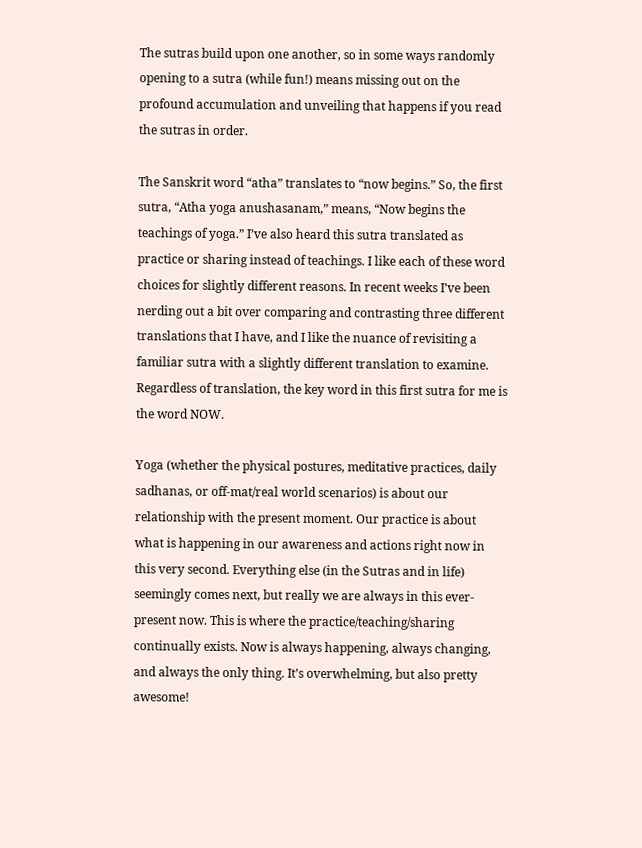The sutras build upon one another, so in some ways randomly opening to a sutra (while fun!) means missing out on the profound accumulation and unveiling that happens if you read the sutras in order.

The Sanskrit word “atha” translates to “now begins.” So, the first sutra, “Atha yoga anushasanam,” means, “Now begins the teachings of yoga.” I’ve also heard this sutra translated as practice or sharing instead of teachings. I like each of these word choices for slightly different reasons. In recent weeks I’ve been nerding out a bit over comparing and contrasting three different translations that I have, and I like the nuance of revisiting a familiar sutra with a slightly different translation to examine. Regardless of translation, the key word in this first sutra for me is the word NOW.

Yoga (whether the physical postures, meditative practices, daily sadhanas, or off-mat/real world scenarios) is about our relationship with the present moment. Our practice is about what is happening in our awareness and actions right now in this very second. Everything else (in the Sutras and in life) seemingly comes next, but really we are always in this ever-present now. This is where the practice/teaching/sharing continually exists. Now is always happening, always changing, and always the only thing. It’s overwhelming, but also pretty awesome!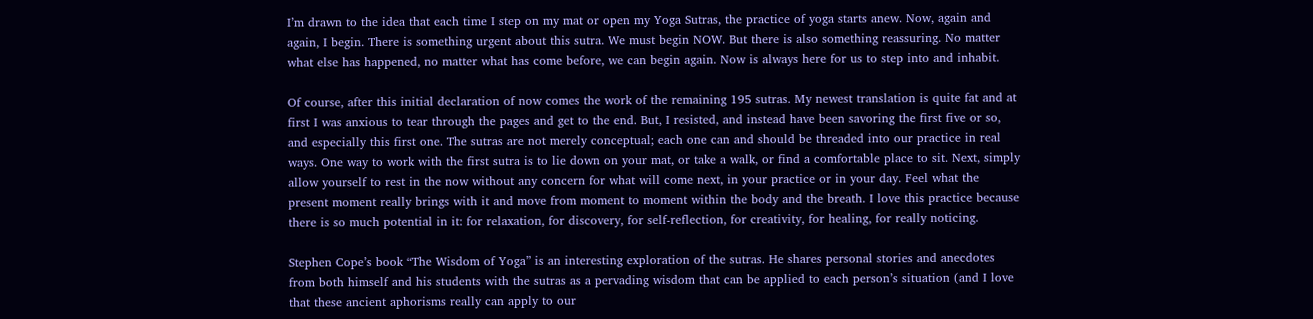I’m drawn to the idea that each time I step on my mat or open my Yoga Sutras, the practice of yoga starts anew. Now, again and again, I begin. There is something urgent about this sutra. We must begin NOW. But there is also something reassuring. No matter what else has happened, no matter what has come before, we can begin again. Now is always here for us to step into and inhabit.

Of course, after this initial declaration of now comes the work of the remaining 195 sutras. My newest translation is quite fat and at first I was anxious to tear through the pages and get to the end. But, I resisted, and instead have been savoring the first five or so, and especially this first one. The sutras are not merely conceptual; each one can and should be threaded into our practice in real ways. One way to work with the first sutra is to lie down on your mat, or take a walk, or find a comfortable place to sit. Next, simply allow yourself to rest in the now without any concern for what will come next, in your practice or in your day. Feel what the present moment really brings with it and move from moment to moment within the body and the breath. I love this practice because there is so much potential in it: for relaxation, for discovery, for self-reflection, for creativity, for healing, for really noticing.

Stephen Cope’s book “The Wisdom of Yoga” is an interesting exploration of the sutras. He shares personal stories and anecdotes from both himself and his students with the sutras as a pervading wisdom that can be applied to each person’s situation (and I love that these ancient aphorisms really can apply to our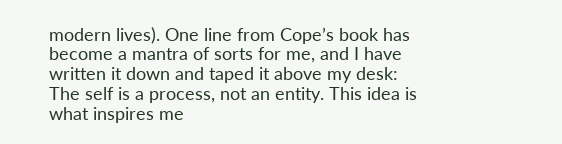modern lives). One line from Cope’s book has become a mantra of sorts for me, and I have written it down and taped it above my desk: The self is a process, not an entity. This idea is what inspires me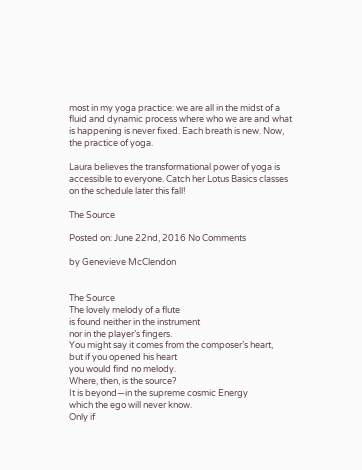most in my yoga practice: we are all in the midst of a fluid and dynamic process where who we are and what is happening is never fixed. Each breath is new. Now, the practice of yoga.

Laura believes the transformational power of yoga is accessible to everyone. Catch her Lotus Basics classes on the schedule later this fall!

The Source

Posted on: June 22nd, 2016 No Comments

by Genevieve McClendon


The Source
The lovely melody of a flute
is found neither in the instrument
nor in the player’s fingers.
You might say it comes from the composer’s heart,
but if you opened his heart
you would find no melody.
Where, then, is the source?
It is beyond—in the supreme cosmic Energy
which the ego will never know.
Only if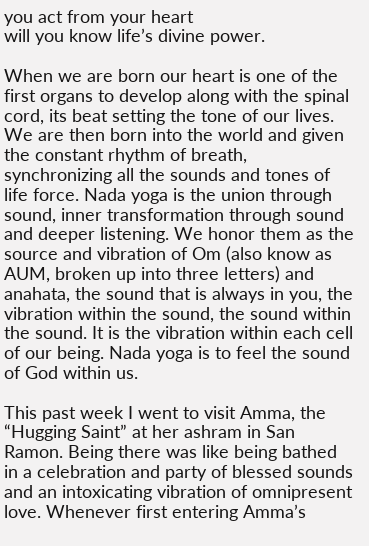you act from your heart
will you know life’s divine power.

When we are born our heart is one of the first organs to develop along with the spinal cord, its beat setting the tone of our lives. We are then born into the world and given the constant rhythm of breath, synchronizing all the sounds and tones of life force. Nada yoga is the union through sound, inner transformation through sound and deeper listening. We honor them as the source and vibration of Om (also know as AUM, broken up into three letters) and anahata, the sound that is always in you, the vibration within the sound, the sound within the sound. It is the vibration within each cell of our being. Nada yoga is to feel the sound of God within us.

This past week I went to visit Amma, the “Hugging Saint” at her ashram in San Ramon. Being there was like being bathed in a celebration and party of blessed sounds and an intoxicating vibration of omnipresent love. Whenever first entering Amma’s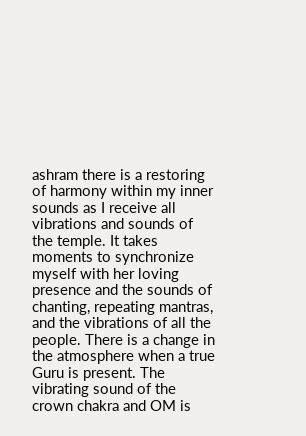ashram there is a restoring of harmony within my inner sounds as I receive all vibrations and sounds of the temple. It takes moments to synchronize myself with her loving presence and the sounds of chanting, repeating mantras, and the vibrations of all the people. There is a change in the atmosphere when a true Guru is present. The vibrating sound of the crown chakra and OM is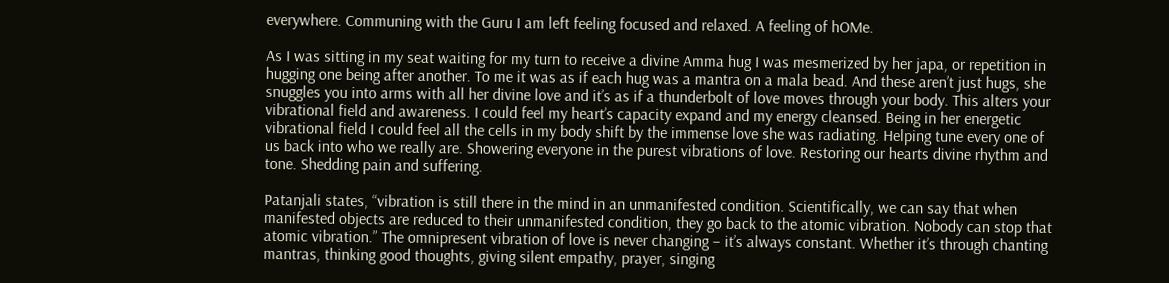everywhere. Communing with the Guru I am left feeling focused and relaxed. A feeling of hOMe.

As I was sitting in my seat waiting for my turn to receive a divine Amma hug I was mesmerized by her japa, or repetition in hugging one being after another. To me it was as if each hug was a mantra on a mala bead. And these aren’t just hugs, she snuggles you into arms with all her divine love and it’s as if a thunderbolt of love moves through your body. This alters your vibrational field and awareness. I could feel my heart’s capacity expand and my energy cleansed. Being in her energetic vibrational field I could feel all the cells in my body shift by the immense love she was radiating. Helping tune every one of us back into who we really are. Showering everyone in the purest vibrations of love. Restoring our hearts divine rhythm and tone. Shedding pain and suffering.

Patanjali states, “vibration is still there in the mind in an unmanifested condition. Scientifically, we can say that when manifested objects are reduced to their unmanifested condition, they go back to the atomic vibration. Nobody can stop that atomic vibration.” The omnipresent vibration of love is never changing – it’s always constant. Whether it’s through chanting mantras, thinking good thoughts, giving silent empathy, prayer, singing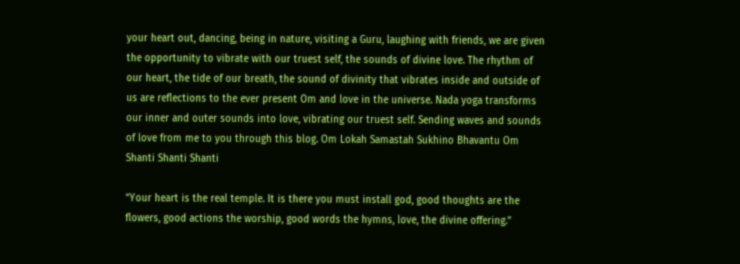your heart out, dancing, being in nature, visiting a Guru, laughing with friends, we are given the opportunity to vibrate with our truest self, the sounds of divine love. The rhythm of our heart, the tide of our breath, the sound of divinity that vibrates inside and outside of us are reflections to the ever present Om and love in the universe. Nada yoga transforms our inner and outer sounds into love, vibrating our truest self. Sending waves and sounds of love from me to you through this blog. Om Lokah Samastah Sukhino Bhavantu Om Shanti Shanti Shanti

“Your heart is the real temple. It is there you must install god, good thoughts are the flowers, good actions the worship, good words the hymns, love, the divine offering.”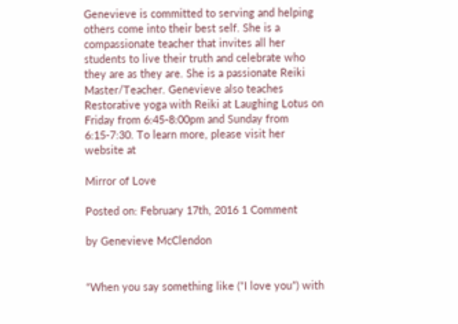Genevieve is committed to serving and helping others come into their best self. She is a compassionate teacher that invites all her students to live their truth and celebrate who they are as they are. She is a passionate Reiki Master/Teacher. Genevieve also teaches Restorative yoga with Reiki at Laughing Lotus on Friday from 6:45-8:00pm and Sunday from 6:15-7:30. To learn more, please visit her website at

Mirror of Love

Posted on: February 17th, 2016 1 Comment

by Genevieve McClendon


“When you say something like (“I love you”) with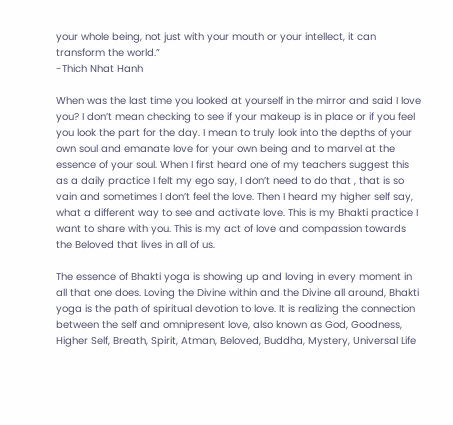your whole being, not just with your mouth or your intellect, it can transform the world.”
-Thich Nhat Hanh

When was the last time you looked at yourself in the mirror and said I love you? I don’t mean checking to see if your makeup is in place or if you feel you look the part for the day. I mean to truly look into the depths of your own soul and emanate love for your own being and to marvel at the essence of your soul. When I first heard one of my teachers suggest this as a daily practice I felt my ego say, I don’t need to do that , that is so vain and sometimes I don’t feel the love. Then I heard my higher self say, what a different way to see and activate love. This is my Bhakti practice I want to share with you. This is my act of love and compassion towards the Beloved that lives in all of us.

The essence of Bhakti yoga is showing up and loving in every moment in all that one does. Loving the Divine within and the Divine all around, Bhakti yoga is the path of spiritual devotion to love. It is realizing the connection between the self and omnipresent love, also known as God, Goodness, Higher Self, Breath, Spirit, Atman, Beloved, Buddha, Mystery, Universal Life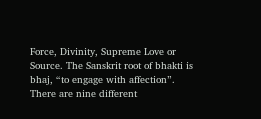Force, Divinity, Supreme Love or Source. The Sanskrit root of bhakti is bhaj, “to engage with affection”. There are nine different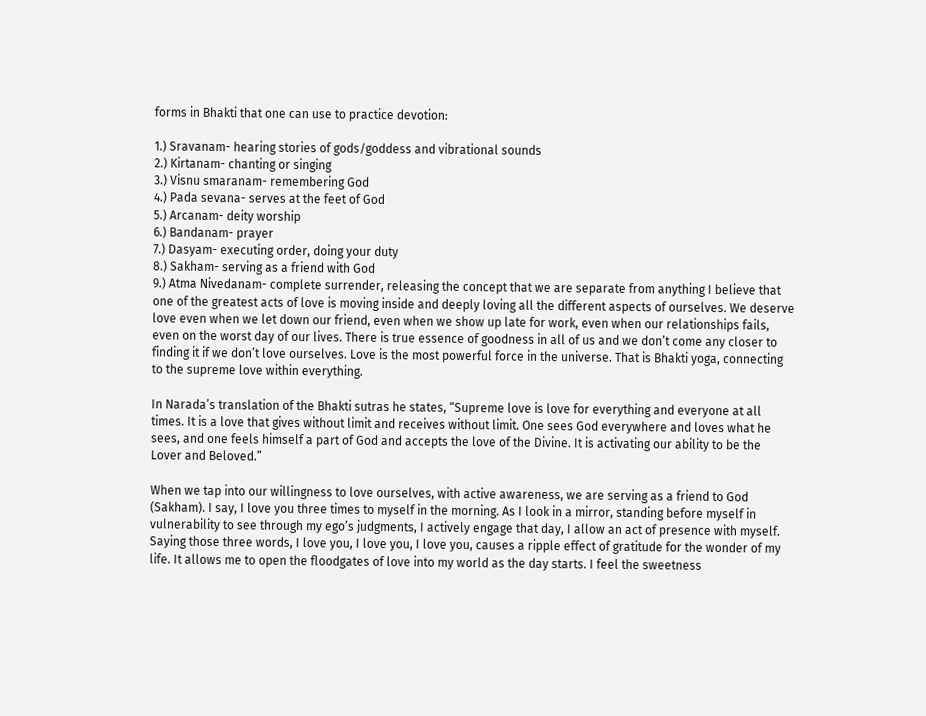forms in Bhakti that one can use to practice devotion:

1.) Sravanam- hearing stories of gods/goddess and vibrational sounds
2.) Kirtanam- chanting or singing
3.) Visnu smaranam- remembering God
4.) Pada sevana- serves at the feet of God
5.) Arcanam- deity worship
6.) Bandanam- prayer
7.) Dasyam- executing order, doing your duty
8.) Sakham- serving as a friend with God
9.) Atma Nivedanam- complete surrender, releasing the concept that we are separate from anything I believe that one of the greatest acts of love is moving inside and deeply loving all the different aspects of ourselves. We deserve love even when we let down our friend, even when we show up late for work, even when our relationships fails, even on the worst day of our lives. There is true essence of goodness in all of us and we don’t come any closer to finding it if we don’t love ourselves. Love is the most powerful force in the universe. That is Bhakti yoga, connecting to the supreme love within everything.

In Narada’s translation of the Bhakti sutras he states, “Supreme love is love for everything and everyone at all times. It is a love that gives without limit and receives without limit. One sees God everywhere and loves what he sees, and one feels himself a part of God and accepts the love of the Divine. It is activating our ability to be the Lover and Beloved.”

When we tap into our willingness to love ourselves, with active awareness, we are serving as a friend to God (Sakham). I say, I love you three times to myself in the morning. As I look in a mirror, standing before myself in vulnerability to see through my ego’s judgments, I actively engage that day, I allow an act of presence with myself. Saying those three words, I love you, I love you, I love you, causes a ripple effect of gratitude for the wonder of my life. It allows me to open the floodgates of love into my world as the day starts. I feel the sweetness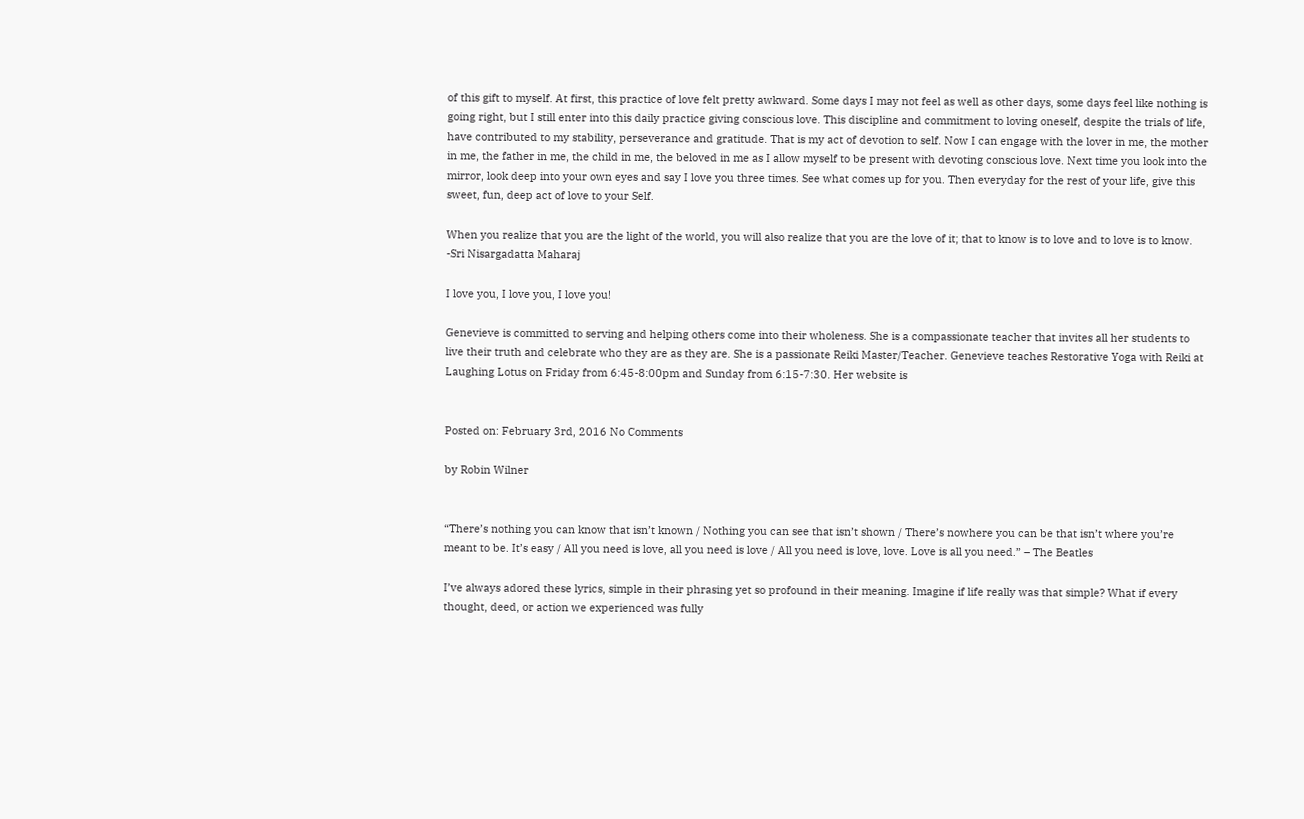of this gift to myself. At first, this practice of love felt pretty awkward. Some days I may not feel as well as other days, some days feel like nothing is going right, but I still enter into this daily practice giving conscious love. This discipline and commitment to loving oneself, despite the trials of life, have contributed to my stability, perseverance and gratitude. That is my act of devotion to self. Now I can engage with the lover in me, the mother in me, the father in me, the child in me, the beloved in me as I allow myself to be present with devoting conscious love. Next time you look into the mirror, look deep into your own eyes and say I love you three times. See what comes up for you. Then everyday for the rest of your life, give this sweet, fun, deep act of love to your Self.

When you realize that you are the light of the world, you will also realize that you are the love of it; that to know is to love and to love is to know.
-Sri Nisargadatta Maharaj

I love you, I love you, I love you!

Genevieve is committed to serving and helping others come into their wholeness. She is a compassionate teacher that invites all her students to live their truth and celebrate who they are as they are. She is a passionate Reiki Master/Teacher. Genevieve teaches Restorative Yoga with Reiki at Laughing Lotus on Friday from 6:45-8:00pm and Sunday from 6:15-7:30. Her website is


Posted on: February 3rd, 2016 No Comments

by Robin Wilner


“There’s nothing you can know that isn’t known / Nothing you can see that isn’t shown / There’s nowhere you can be that isn’t where you’re meant to be. It’s easy / All you need is love, all you need is love / All you need is love, love. Love is all you need.” – The Beatles

I’ve always adored these lyrics, simple in their phrasing yet so profound in their meaning. Imagine if life really was that simple? What if every thought, deed, or action we experienced was fully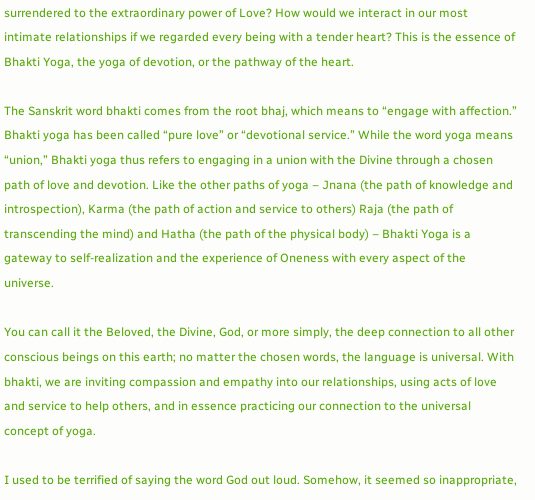surrendered to the extraordinary power of Love? How would we interact in our most intimate relationships if we regarded every being with a tender heart? This is the essence of Bhakti Yoga, the yoga of devotion, or the pathway of the heart.

The Sanskrit word bhakti comes from the root bhaj, which means to “engage with affection.” Bhakti yoga has been called “pure love” or “devotional service.” While the word yoga means “union,” Bhakti yoga thus refers to engaging in a union with the Divine through a chosen path of love and devotion. Like the other paths of yoga – Jnana (the path of knowledge and introspection), Karma (the path of action and service to others) Raja (the path of transcending the mind) and Hatha (the path of the physical body) – Bhakti Yoga is a gateway to self-realization and the experience of Oneness with every aspect of the universe.

You can call it the Beloved, the Divine, God, or more simply, the deep connection to all other conscious beings on this earth; no matter the chosen words, the language is universal. With bhakti, we are inviting compassion and empathy into our relationships, using acts of love and service to help others, and in essence practicing our connection to the universal concept of yoga.

I used to be terrified of saying the word God out loud. Somehow, it seemed so inappropriate,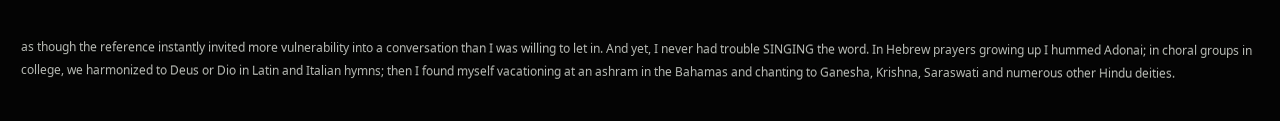as though the reference instantly invited more vulnerability into a conversation than I was willing to let in. And yet, I never had trouble SINGING the word. In Hebrew prayers growing up I hummed Adonai; in choral groups in college, we harmonized to Deus or Dio in Latin and Italian hymns; then I found myself vacationing at an ashram in the Bahamas and chanting to Ganesha, Krishna, Saraswati and numerous other Hindu deities.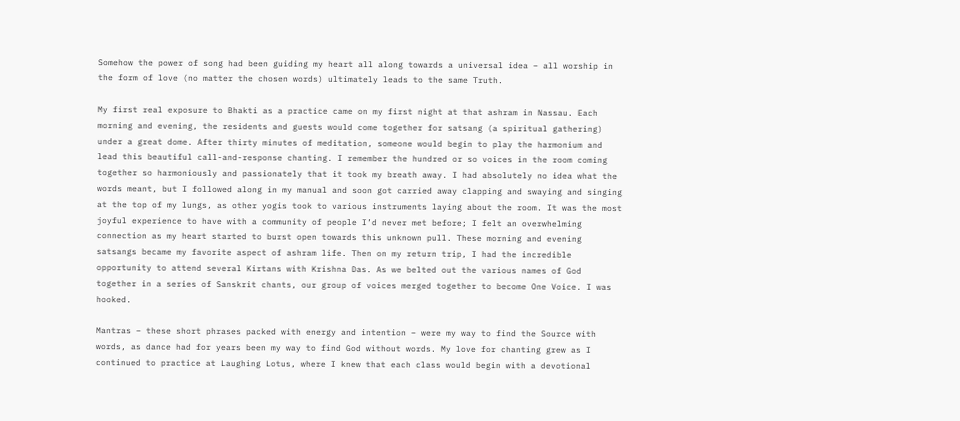Somehow the power of song had been guiding my heart all along towards a universal idea – all worship in the form of love (no matter the chosen words) ultimately leads to the same Truth.

My first real exposure to Bhakti as a practice came on my first night at that ashram in Nassau. Each morning and evening, the residents and guests would come together for satsang (a spiritual gathering) under a great dome. After thirty minutes of meditation, someone would begin to play the harmonium and lead this beautiful call-and-response chanting. I remember the hundred or so voices in the room coming together so harmoniously and passionately that it took my breath away. I had absolutely no idea what the words meant, but I followed along in my manual and soon got carried away clapping and swaying and singing at the top of my lungs, as other yogis took to various instruments laying about the room. It was the most joyful experience to have with a community of people I’d never met before; I felt an overwhelming connection as my heart started to burst open towards this unknown pull. These morning and evening satsangs became my favorite aspect of ashram life. Then on my return trip, I had the incredible opportunity to attend several Kirtans with Krishna Das. As we belted out the various names of God together in a series of Sanskrit chants, our group of voices merged together to become One Voice. I was hooked.

Mantras – these short phrases packed with energy and intention – were my way to find the Source with words, as dance had for years been my way to find God without words. My love for chanting grew as I continued to practice at Laughing Lotus, where I knew that each class would begin with a devotional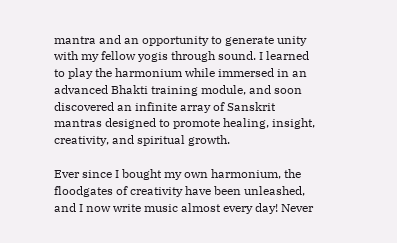mantra and an opportunity to generate unity with my fellow yogis through sound. I learned to play the harmonium while immersed in an advanced Bhakti training module, and soon discovered an infinite array of Sanskrit mantras designed to promote healing, insight, creativity, and spiritual growth.

Ever since I bought my own harmonium, the floodgates of creativity have been unleashed, and I now write music almost every day! Never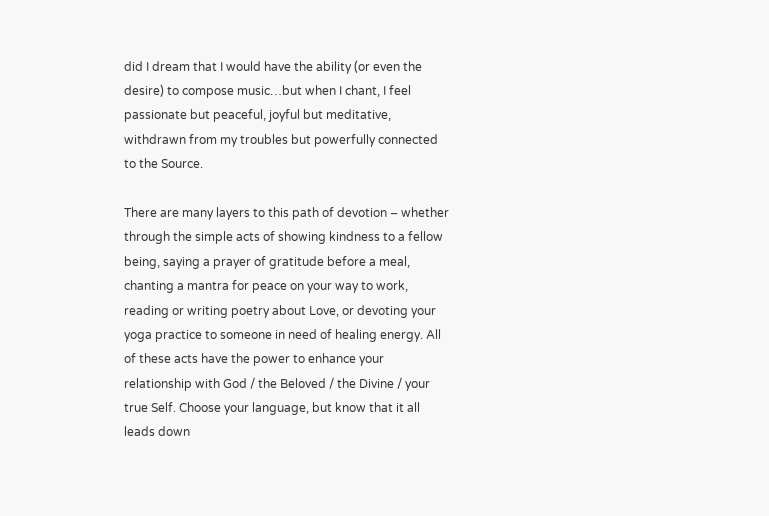did I dream that I would have the ability (or even the desire) to compose music…but when I chant, I feel passionate but peaceful, joyful but meditative, withdrawn from my troubles but powerfully connected to the Source.

There are many layers to this path of devotion – whether through the simple acts of showing kindness to a fellow being, saying a prayer of gratitude before a meal, chanting a mantra for peace on your way to work, reading or writing poetry about Love, or devoting your yoga practice to someone in need of healing energy. All of these acts have the power to enhance your relationship with God / the Beloved / the Divine / your true Self. Choose your language, but know that it all leads down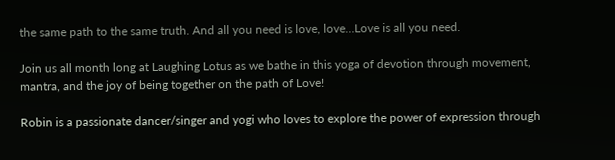the same path to the same truth. And all you need is love, love…Love is all you need.

Join us all month long at Laughing Lotus as we bathe in this yoga of devotion through movement, mantra, and the joy of being together on the path of Love!

Robin is a passionate dancer/singer and yogi who loves to explore the power of expression through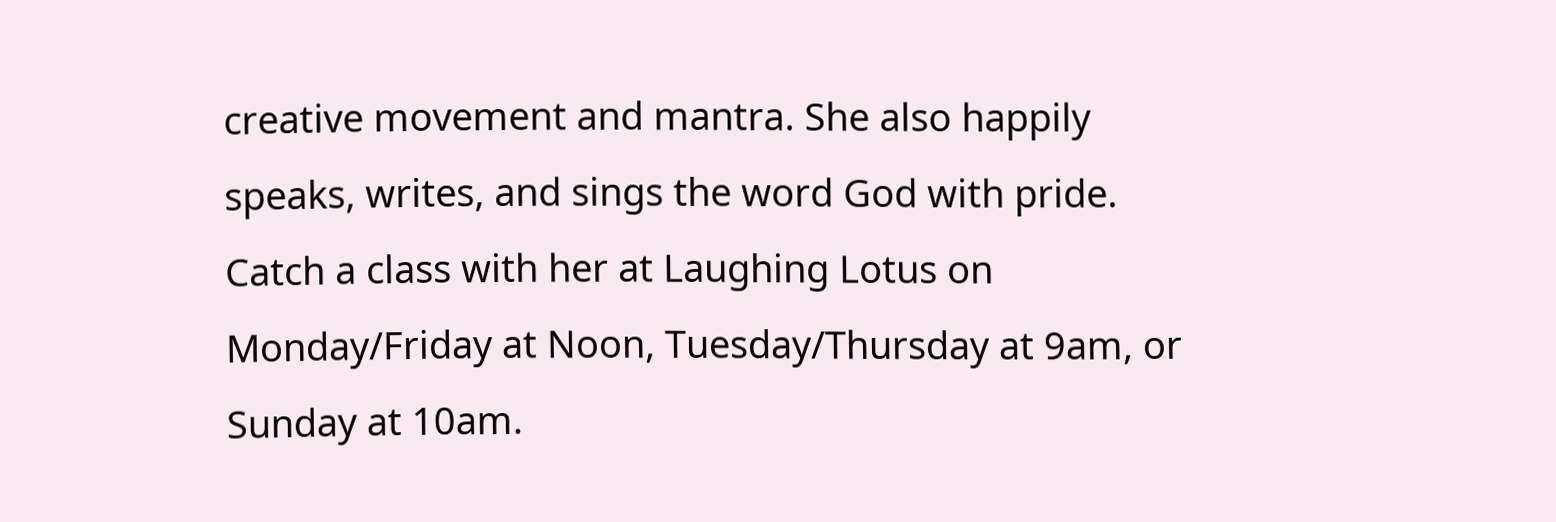creative movement and mantra. She also happily speaks, writes, and sings the word God with pride. Catch a class with her at Laughing Lotus on Monday/Friday at Noon, Tuesday/Thursday at 9am, or Sunday at 10am.